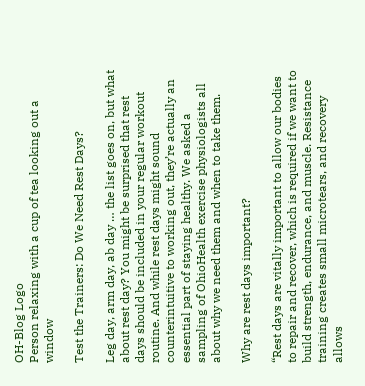OH-Blog Logo
Person relaxing with a cup of tea looking out a window

Test the Trainers: Do We Need Rest Days?

Leg day, arm day, ab day … the list goes on, but what about rest day? You might be surprised that rest days should be included in your regular workout routine. And while rest days might sound counterintuitive to working out, they’re actually an essential part of staying healthy. We asked a sampling of OhioHealth exercise physiologists all about why we need them and when to take them.

Why are rest days important?

“Rest days are vitally important to allow our bodies to repair and recover, which is required if we want to build strength, endurance, and muscle. Resistance training creates small microtears, and recovery allows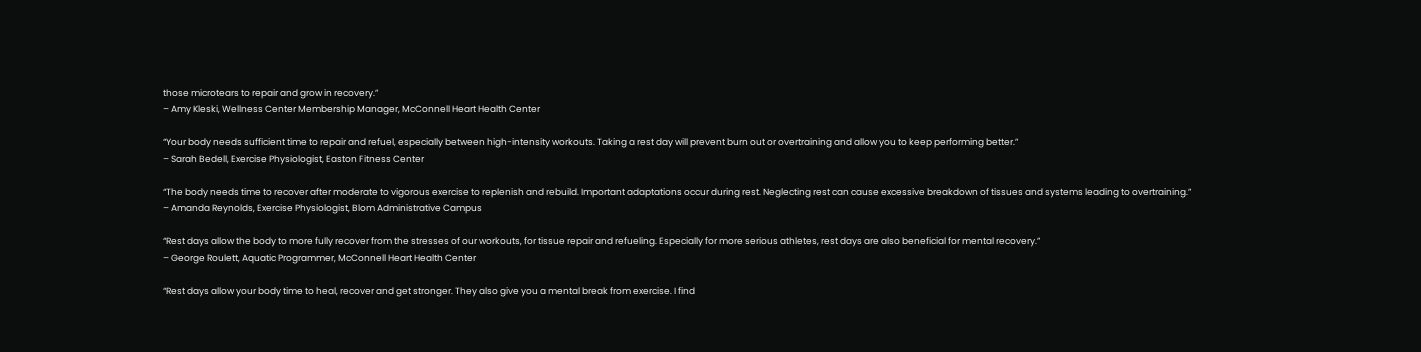those microtears to repair and grow in recovery.”
– Amy Kleski, Wellness Center Membership Manager, McConnell Heart Health Center

“Your body needs sufficient time to repair and refuel, especially between high-intensity workouts. Taking a rest day will prevent burn out or overtraining and allow you to keep performing better.”
– Sarah Bedell, Exercise Physiologist, Easton Fitness Center

“The body needs time to recover after moderate to vigorous exercise to replenish and rebuild. Important adaptations occur during rest. Neglecting rest can cause excessive breakdown of tissues and systems leading to overtraining.”
– Amanda Reynolds, Exercise Physiologist, Blom Administrative Campus

“Rest days allow the body to more fully recover from the stresses of our workouts, for tissue repair and refueling. Especially for more serious athletes, rest days are also beneficial for mental recovery.”
– George Roulett, Aquatic Programmer, McConnell Heart Health Center

“Rest days allow your body time to heal, recover and get stronger. They also give you a mental break from exercise. I find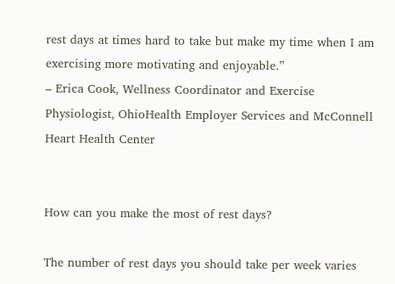rest days at times hard to take but make my time when I am exercising more motivating and enjoyable.”
– Erica Cook, Wellness Coordinator and Exercise Physiologist, OhioHealth Employer Services and McConnell Heart Health Center


How can you make the most of rest days?

The number of rest days you should take per week varies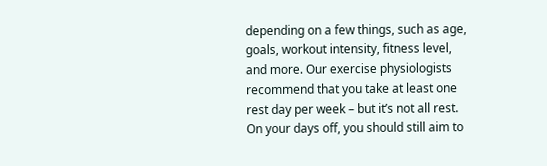depending on a few things, such as age, goals, workout intensity, fitness level, and more. Our exercise physiologists recommend that you take at least one rest day per week – but it’s not all rest. On your days off, you should still aim to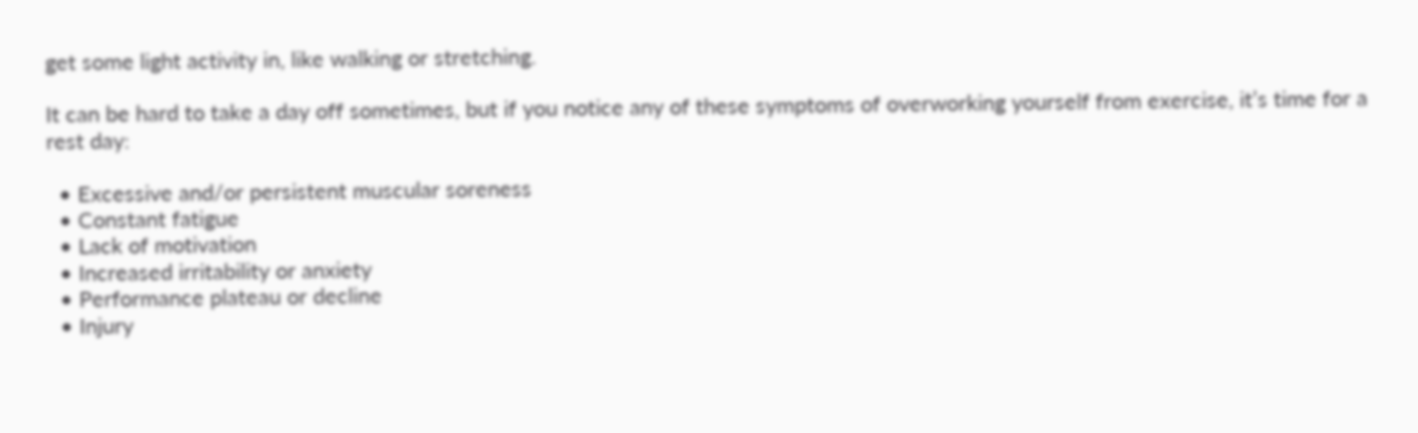get some light activity in, like walking or stretching.

It can be hard to take a day off sometimes, but if you notice any of these symptoms of overworking yourself from exercise, it’s time for a rest day:

  • Excessive and/or persistent muscular soreness
  • Constant fatigue
  • Lack of motivation
  • Increased irritability or anxiety
  • Performance plateau or decline
  • Injury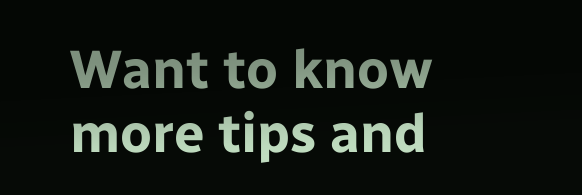Want to know more tips and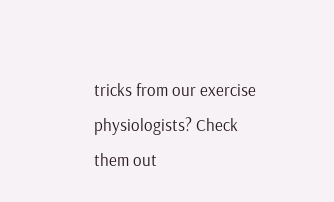tricks from our exercise physiologists? Check them out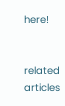here!


related articles